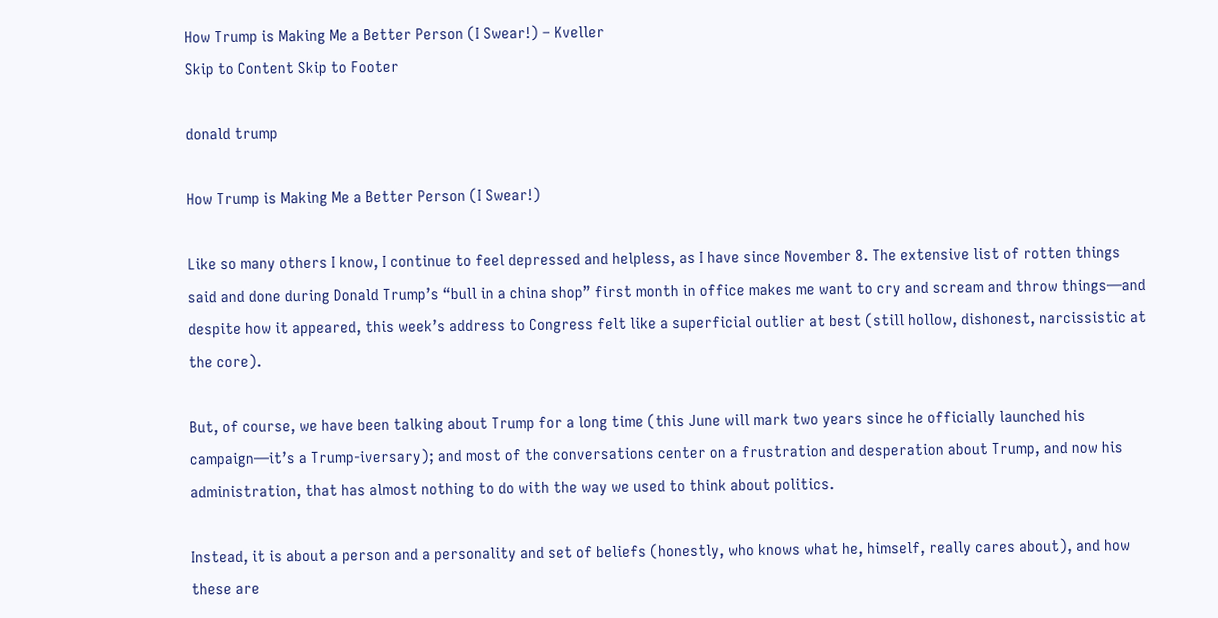How Trump is Making Me a Better Person (I Swear!) – Kveller
Skip to Content Skip to Footer

donald trump

How Trump is Making Me a Better Person (I Swear!)

Like so many others I know, I continue to feel depressed and helpless, as I have since November 8. The extensive list of rotten things said and done during Donald Trump’s “bull in a china shop” first month in office makes me want to cry and scream and throw things—and despite how it appeared, this week’s address to Congress felt like a superficial outlier at best (still hollow, dishonest, narcissistic at the core).

But, of course, we have been talking about Trump for a long time (this June will mark two years since he officially launched his campaign—it’s a Trump-iversary); and most of the conversations center on a frustration and desperation about Trump, and now his administration, that has almost nothing to do with the way we used to think about politics.

Instead, it is about a person and a personality and set of beliefs (honestly, who knows what he, himself, really cares about), and how these are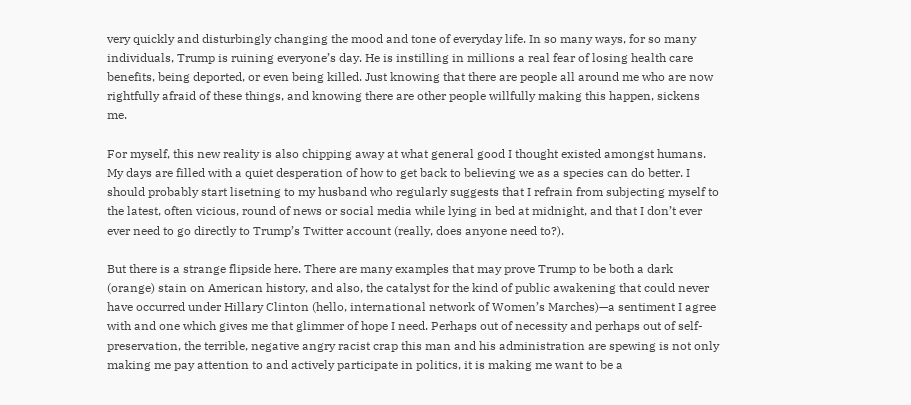very quickly and disturbingly changing the mood and tone of everyday life. In so many ways, for so many individuals, Trump is ruining everyone’s day. He is instilling in millions a real fear of losing health care benefits, being deported, or even being killed. Just knowing that there are people all around me who are now rightfully afraid of these things, and knowing there are other people willfully making this happen, sickens me.

For myself, this new reality is also chipping away at what general good I thought existed amongst humans. My days are filled with a quiet desperation of how to get back to believing we as a species can do better. I should probably start lisetning to my husband who regularly suggests that I refrain from subjecting myself to the latest, often vicious, round of news or social media while lying in bed at midnight, and that I don’t ever ever need to go directly to Trump’s Twitter account (really, does anyone need to?).

But there is a strange flipside here. There are many examples that may prove Trump to be both a dark (orange) stain on American history, and also, the catalyst for the kind of public awakening that could never have occurred under Hillary Clinton (hello, international network of Women’s Marches)—a sentiment I agree with and one which gives me that glimmer of hope I need. Perhaps out of necessity and perhaps out of self-preservation, the terrible, negative angry racist crap this man and his administration are spewing is not only making me pay attention to and actively participate in politics, it is making me want to be a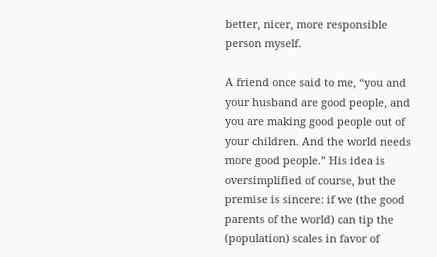better, nicer, more responsible person myself.

A friend once said to me, “you and your husband are good people, and you are making good people out of your children. And the world needs more good people.” His idea is oversimplified of course, but the premise is sincere: if we (the good parents of the world) can tip the (population) scales in favor of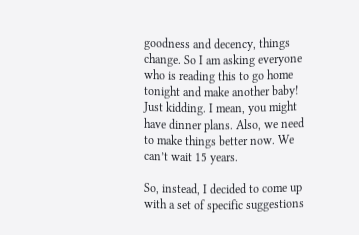goodness and decency, things change. So I am asking everyone who is reading this to go home tonight and make another baby! Just kidding. I mean, you might have dinner plans. Also, we need to make things better now. We can’t wait 15 years.

So, instead, I decided to come up with a set of specific suggestions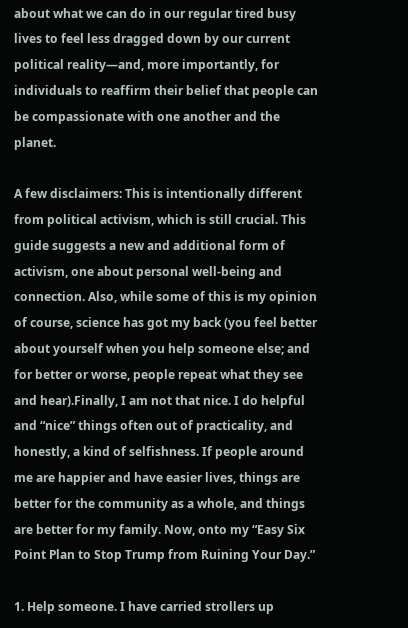about what we can do in our regular tired busy lives to feel less dragged down by our current political reality—and, more importantly, for individuals to reaffirm their belief that people can be compassionate with one another and the planet.

A few disclaimers: This is intentionally different from political activism, which is still crucial. This guide suggests a new and additional form of activism, one about personal well-being and connection. Also, while some of this is my opinion of course, science has got my back (you feel better about yourself when you help someone else; and for better or worse, people repeat what they see and hear).Finally, I am not that nice. I do helpful and “nice” things often out of practicality, and honestly, a kind of selfishness. If people around me are happier and have easier lives, things are better for the community as a whole, and things are better for my family. Now, onto my “Easy Six Point Plan to Stop Trump from Ruining Your Day.”

1. Help someone. I have carried strollers up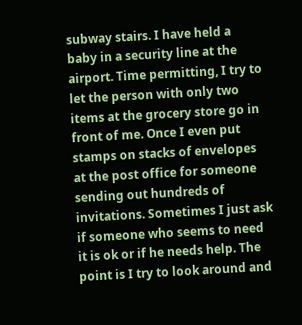subway stairs. I have held a baby in a security line at the airport. Time permitting, I try to let the person with only two items at the grocery store go in front of me. Once I even put stamps on stacks of envelopes at the post office for someone sending out hundreds of invitations. Sometimes I just ask if someone who seems to need it is ok or if he needs help. The point is I try to look around and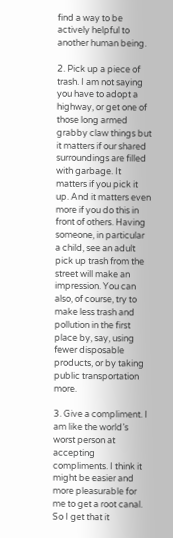find a way to be actively helpful to another human being.

2. Pick up a piece of trash. I am not saying you have to adopt a highway, or get one of those long armed grabby claw things but it matters if our shared surroundings are filled with garbage. It matters if you pick it up. And it matters even more if you do this in front of others. Having someone, in particular a child, see an adult pick up trash from the street will make an impression. You can also, of course, try to make less trash and pollution in the first place by, say, using fewer disposable products, or by taking public transportation more.

3. Give a compliment. I am like the world’s worst person at accepting compliments. I think it might be easier and more pleasurable for me to get a root canal. So I get that it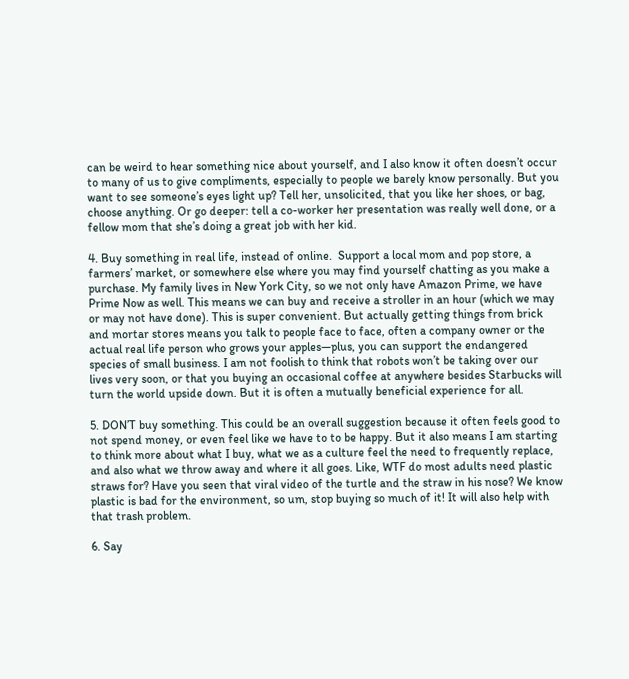can be weird to hear something nice about yourself, and I also know it often doesn’t occur to many of us to give compliments, especially to people we barely know personally. But you want to see someone’s eyes light up? Tell her, unsolicited, that you like her shoes, or bag, choose anything. Or go deeper: tell a co-worker her presentation was really well done, or a fellow mom that she’s doing a great job with her kid.

4. Buy something in real life, instead of online.  Support a local mom and pop store, a farmers’ market, or somewhere else where you may find yourself chatting as you make a purchase. My family lives in New York City, so we not only have Amazon Prime, we have Prime Now as well. This means we can buy and receive a stroller in an hour (which we may or may not have done). This is super convenient. But actually getting things from brick and mortar stores means you talk to people face to face, often a company owner or the actual real life person who grows your apples—plus, you can support the endangered species of small business. I am not foolish to think that robots won’t be taking over our lives very soon, or that you buying an occasional coffee at anywhere besides Starbucks will turn the world upside down. But it is often a mutually beneficial experience for all.

5. DON’T buy something. This could be an overall suggestion because it often feels good to not spend money, or even feel like we have to to be happy. But it also means I am starting to think more about what I buy, what we as a culture feel the need to frequently replace, and also what we throw away and where it all goes. Like, WTF do most adults need plastic straws for? Have you seen that viral video of the turtle and the straw in his nose? We know plastic is bad for the environment, so um, stop buying so much of it! It will also help with that trash problem.

6. Say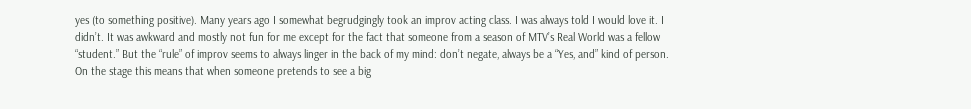yes (to something positive). Many years ago I somewhat begrudgingly took an improv acting class. I was always told I would love it. I didn’t. It was awkward and mostly not fun for me except for the fact that someone from a season of MTV’s Real World was a fellow “student.” But the “rule” of improv seems to always linger in the back of my mind: don’t negate, always be a “Yes, and” kind of person. On the stage this means that when someone pretends to see a big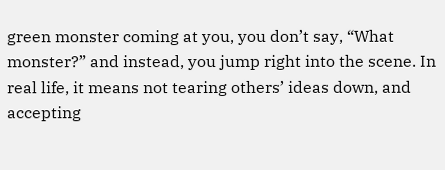green monster coming at you, you don’t say, “What monster?” and instead, you jump right into the scene. In real life, it means not tearing others’ ideas down, and accepting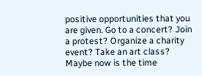positive opportunities that you are given. Go to a concert? Join a protest? Organize a charity event? Take an art class? Maybe now is the time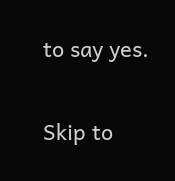to say yes.

Skip to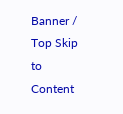Banner / Top Skip to Content